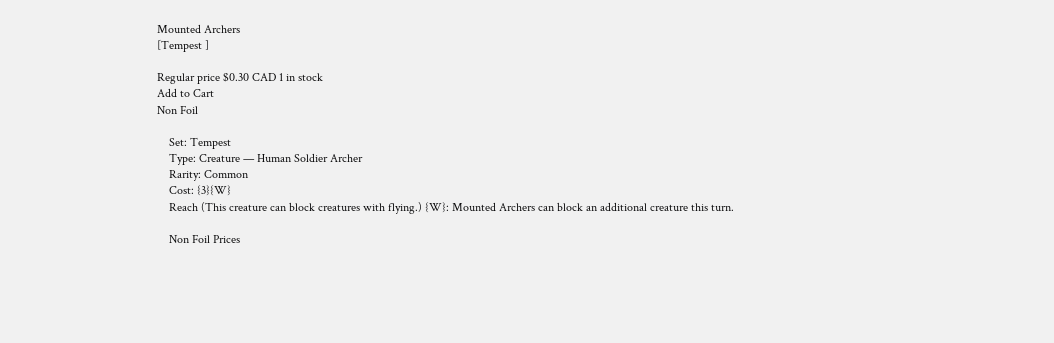Mounted Archers
[Tempest ]

Regular price $0.30 CAD 1 in stock
Add to Cart
Non Foil

    Set: Tempest
    Type: Creature — Human Soldier Archer
    Rarity: Common
    Cost: {3}{W}
    Reach (This creature can block creatures with flying.) {W}: Mounted Archers can block an additional creature this turn.

    Non Foil Prices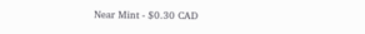Near Mint - $0.30 CAD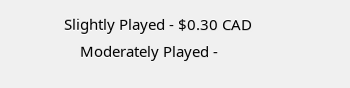Slightly Played - $0.30 CAD
    Moderately Played -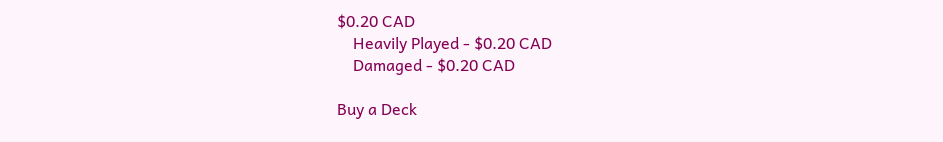$0.20 CAD
    Heavily Played - $0.20 CAD
    Damaged - $0.20 CAD

Buy a Deck